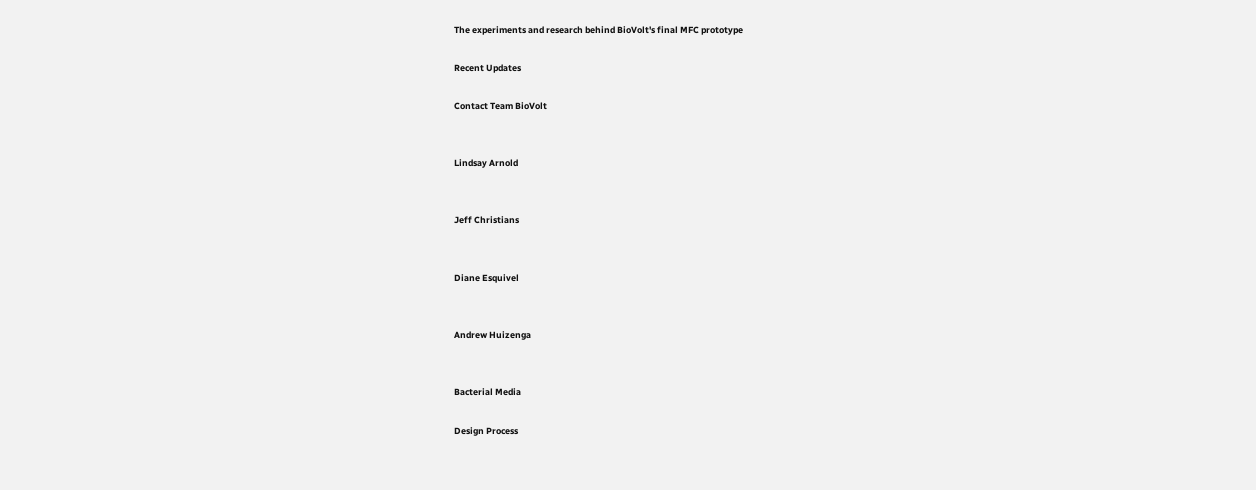The experiments and research behind BioVolt's final MFC prototype

Recent Updates

Contact Team BioVolt


Lindsay Arnold


Jeff Christians


Diane Esquivel


Andrew Huizenga


Bacterial Media

Design Process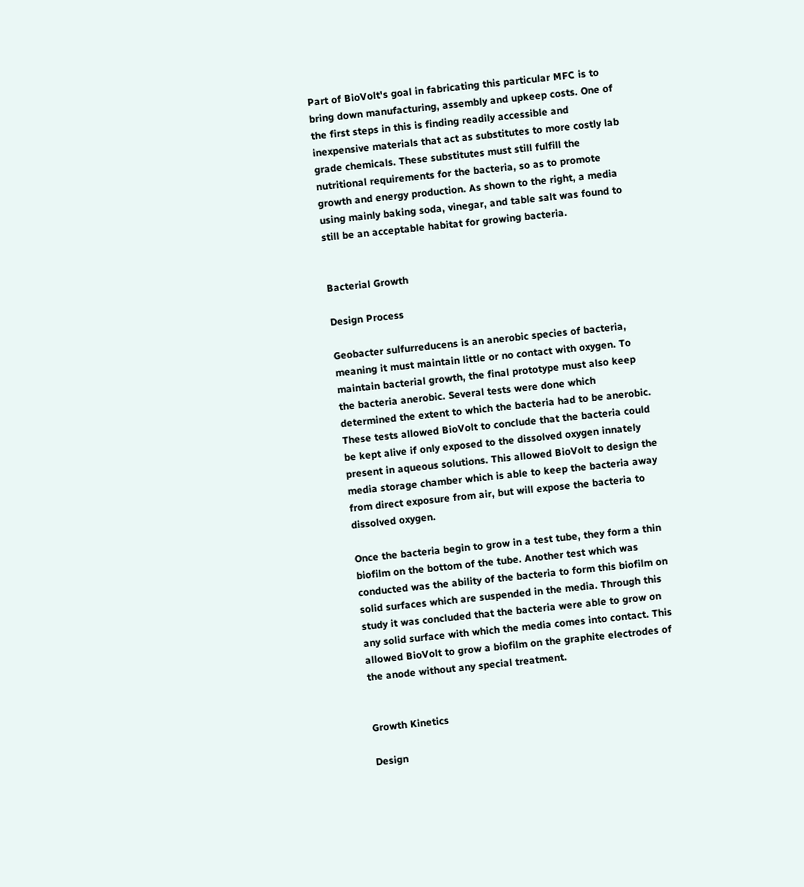Part of BioVolt's goal in fabricating this particular MFC is to bring down manufacturing, assembly and upkeep costs. One of the first steps in this is finding readily accessible and inexpensive materials that act as substitutes to more costly lab grade chemicals. These substitutes must still fulfill the nutritional requirements for the bacteria, so as to promote growth and energy production. As shown to the right, a media using mainly baking soda, vinegar, and table salt was found to still be an acceptable habitat for growing bacteria.


Bacterial Growth

Design Process

Geobacter sulfurreducens is an anerobic species of bacteria, meaning it must maintain little or no contact with oxygen. To maintain bacterial growth, the final prototype must also keep the bacteria anerobic. Several tests were done which determined the extent to which the bacteria had to be anerobic. These tests allowed BioVolt to conclude that the bacteria could be kept alive if only exposed to the dissolved oxygen innately present in aqueous solutions. This allowed BioVolt to design the media storage chamber which is able to keep the bacteria away from direct exposure from air, but will expose the bacteria to dissolved oxygen.

Once the bacteria begin to grow in a test tube, they form a thin biofilm on the bottom of the tube. Another test which was conducted was the ability of the bacteria to form this biofilm on solid surfaces which are suspended in the media. Through this study it was concluded that the bacteria were able to grow on any solid surface with which the media comes into contact. This allowed BioVolt to grow a biofilm on the graphite electrodes of the anode without any special treatment.


Growth Kinetics

Design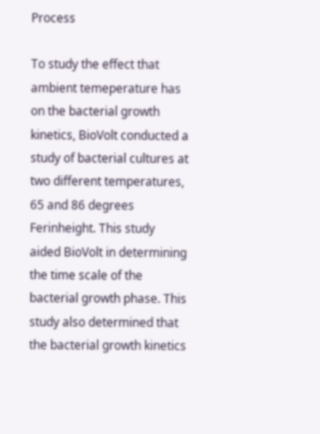Process

To study the effect that ambient temeperature has on the bacterial growth kinetics, BioVolt conducted a study of bacterial cultures at two different temperatures, 65 and 86 degrees Ferinheight. This study aided BioVolt in determining the time scale of the bacterial growth phase. This study also determined that the bacterial growth kinetics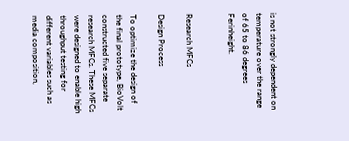is not strongly dependent on temperature over the range of 65 to 86 degrees Ferinheight.


Research MFCs

Design Process

To optimize the design of the final prototype, BioVolt constructed five separate research MFCs. These MFCs were designed to enable high throughput testing for different variables such as media composition,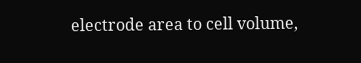electrode area to cell volume,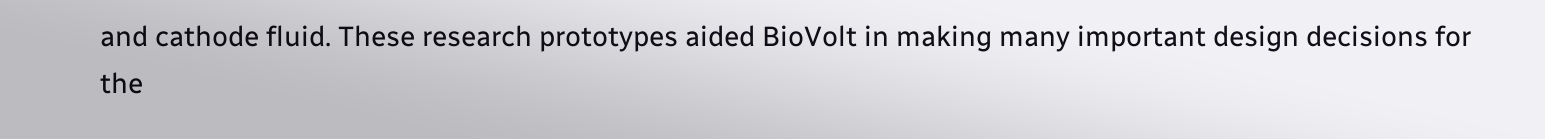and cathode fluid. These research prototypes aided BioVolt in making many important design decisions for the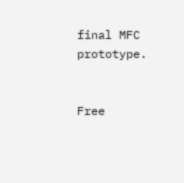final MFC prototype.


Free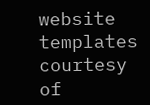website templates courtesy of